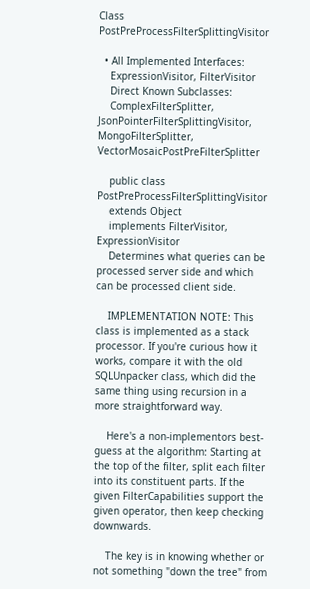Class PostPreProcessFilterSplittingVisitor

  • All Implemented Interfaces:
    ExpressionVisitor, FilterVisitor
    Direct Known Subclasses:
    ComplexFilterSplitter, JsonPointerFilterSplittingVisitor, MongoFilterSplitter, VectorMosaicPostPreFilterSplitter

    public class PostPreProcessFilterSplittingVisitor
    extends Object
    implements FilterVisitor, ExpressionVisitor
    Determines what queries can be processed server side and which can be processed client side.

    IMPLEMENTATION NOTE: This class is implemented as a stack processor. If you're curious how it works, compare it with the old SQLUnpacker class, which did the same thing using recursion in a more straightforward way.

    Here's a non-implementors best-guess at the algorithm: Starting at the top of the filter, split each filter into its constituent parts. If the given FilterCapabilities support the given operator, then keep checking downwards.

    The key is in knowing whether or not something "down the tree" from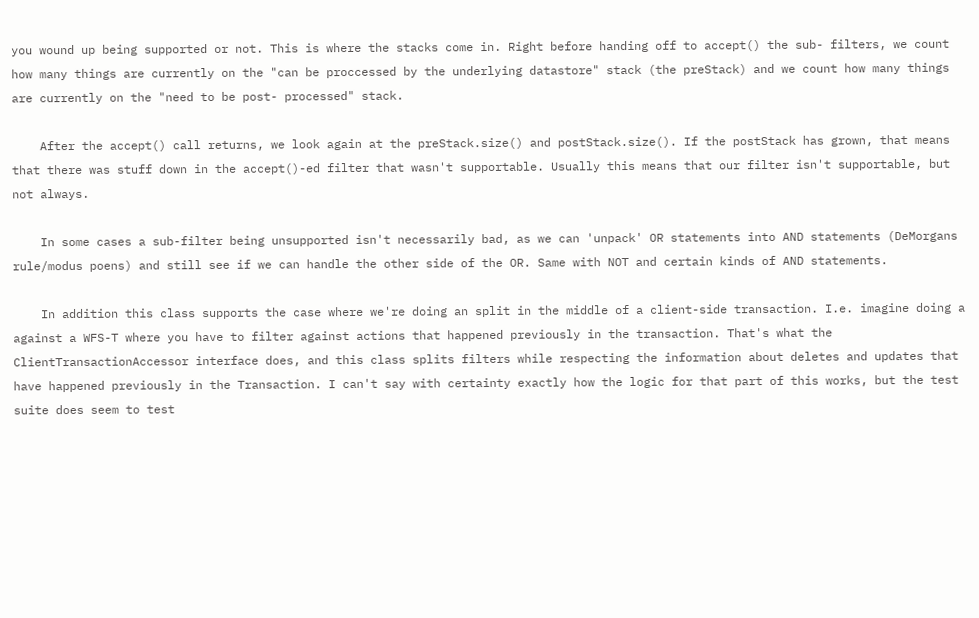you wound up being supported or not. This is where the stacks come in. Right before handing off to accept() the sub- filters, we count how many things are currently on the "can be proccessed by the underlying datastore" stack (the preStack) and we count how many things are currently on the "need to be post- processed" stack.

    After the accept() call returns, we look again at the preStack.size() and postStack.size(). If the postStack has grown, that means that there was stuff down in the accept()-ed filter that wasn't supportable. Usually this means that our filter isn't supportable, but not always.

    In some cases a sub-filter being unsupported isn't necessarily bad, as we can 'unpack' OR statements into AND statements (DeMorgans rule/modus poens) and still see if we can handle the other side of the OR. Same with NOT and certain kinds of AND statements.

    In addition this class supports the case where we're doing an split in the middle of a client-side transaction. I.e. imagine doing a against a WFS-T where you have to filter against actions that happened previously in the transaction. That's what the ClientTransactionAccessor interface does, and this class splits filters while respecting the information about deletes and updates that have happened previously in the Transaction. I can't say with certainty exactly how the logic for that part of this works, but the test suite does seem to test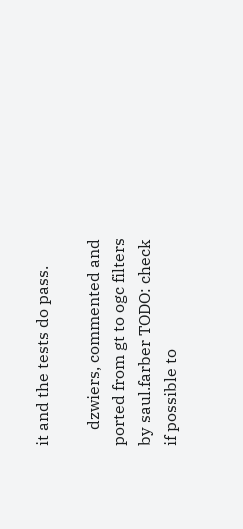it and the tests do pass.

    dzwiers, commented and ported from gt to ogc filters by saul.farber TODO: check if possible to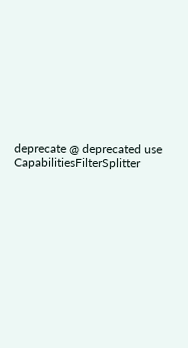deprecate @ deprecated use CapabilitiesFilterSplitter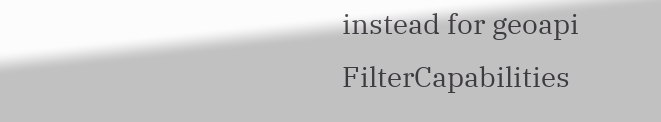instead for geoapi FilterCapabilities